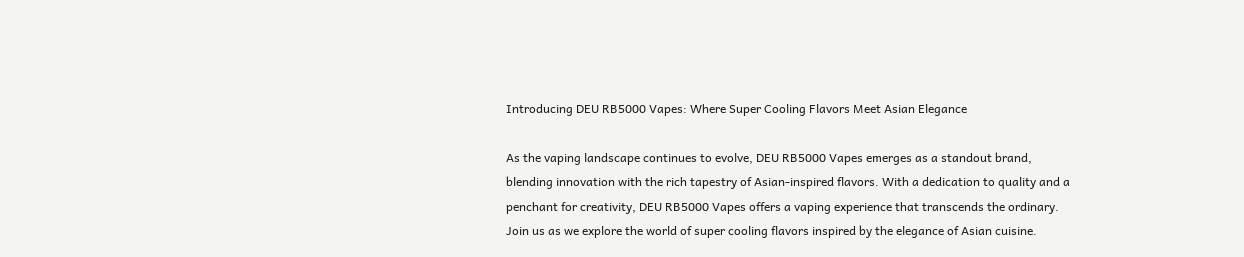Introducing DEU RB5000 Vapes: Where Super Cooling Flavors Meet Asian Elegance

As the vaping landscape continues to evolve, DEU RB5000 Vapes emerges as a standout brand, blending innovation with the rich tapestry of Asian-inspired flavors. With a dedication to quality and a penchant for creativity, DEU RB5000 Vapes offers a vaping experience that transcends the ordinary. Join us as we explore the world of super cooling flavors inspired by the elegance of Asian cuisine.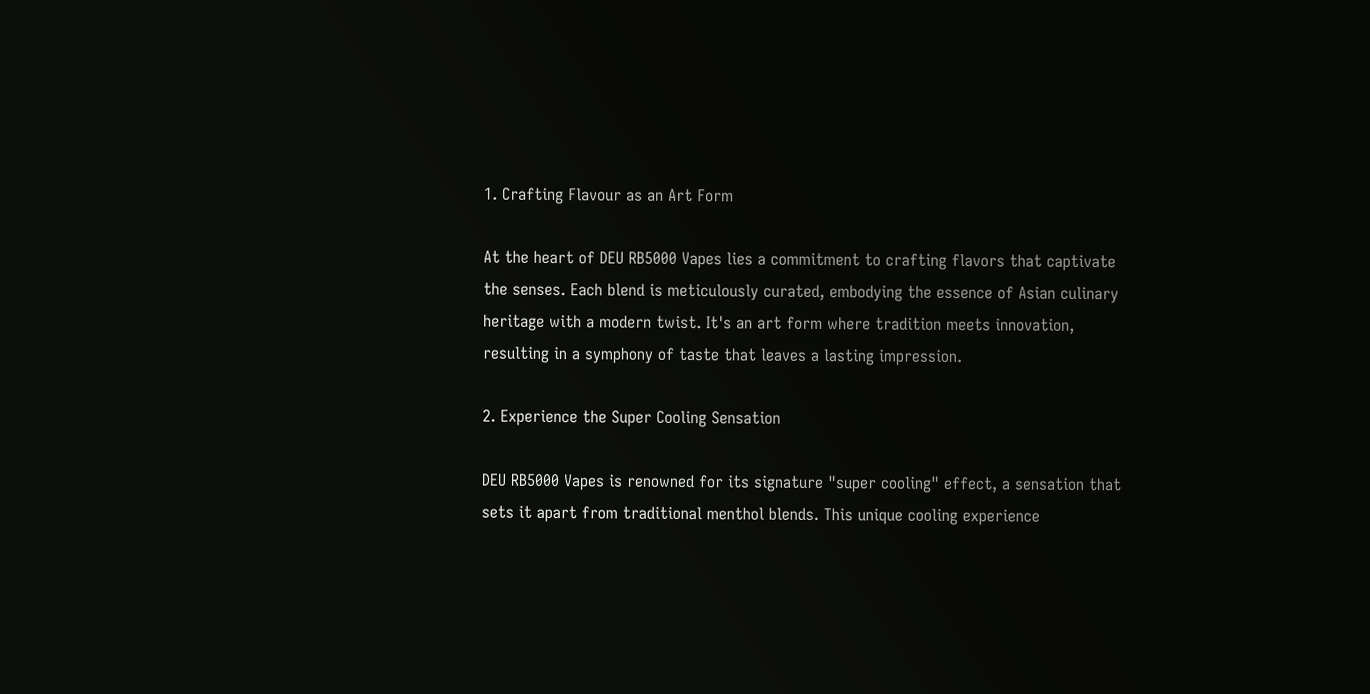1. Crafting Flavour as an Art Form

At the heart of DEU RB5000 Vapes lies a commitment to crafting flavors that captivate the senses. Each blend is meticulously curated, embodying the essence of Asian culinary heritage with a modern twist. It's an art form where tradition meets innovation, resulting in a symphony of taste that leaves a lasting impression.

2. Experience the Super Cooling Sensation

DEU RB5000 Vapes is renowned for its signature "super cooling" effect, a sensation that sets it apart from traditional menthol blends. This unique cooling experience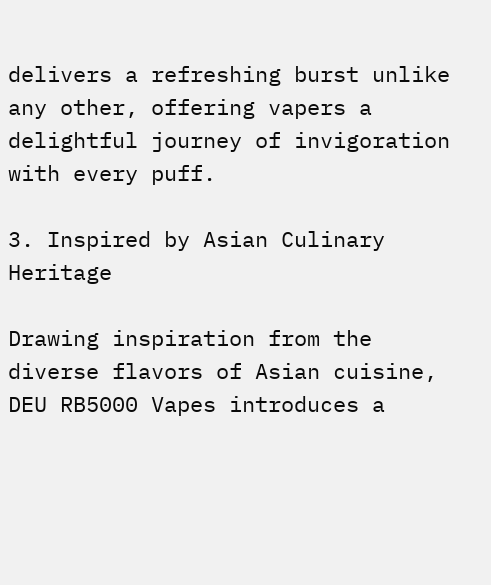delivers a refreshing burst unlike any other, offering vapers a delightful journey of invigoration with every puff.

3. Inspired by Asian Culinary Heritage

Drawing inspiration from the diverse flavors of Asian cuisine, DEU RB5000 Vapes introduces a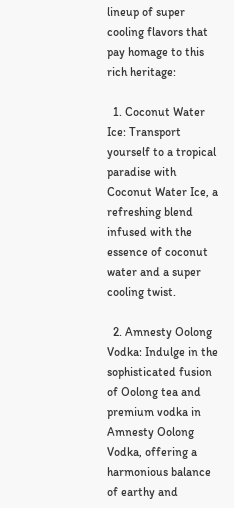lineup of super cooling flavors that pay homage to this rich heritage:

  1. Coconut Water Ice: Transport yourself to a tropical paradise with Coconut Water Ice, a refreshing blend infused with the essence of coconut water and a super cooling twist.

  2. Amnesty Oolong Vodka: Indulge in the sophisticated fusion of Oolong tea and premium vodka in Amnesty Oolong Vodka, offering a harmonious balance of earthy and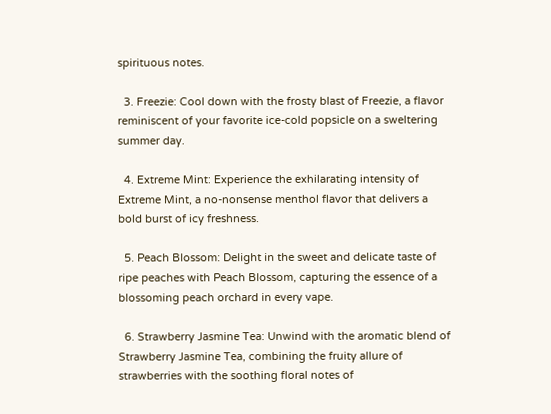spirituous notes.

  3. Freezie: Cool down with the frosty blast of Freezie, a flavor reminiscent of your favorite ice-cold popsicle on a sweltering summer day.

  4. Extreme Mint: Experience the exhilarating intensity of Extreme Mint, a no-nonsense menthol flavor that delivers a bold burst of icy freshness.

  5. Peach Blossom: Delight in the sweet and delicate taste of ripe peaches with Peach Blossom, capturing the essence of a blossoming peach orchard in every vape.

  6. Strawberry Jasmine Tea: Unwind with the aromatic blend of Strawberry Jasmine Tea, combining the fruity allure of strawberries with the soothing floral notes of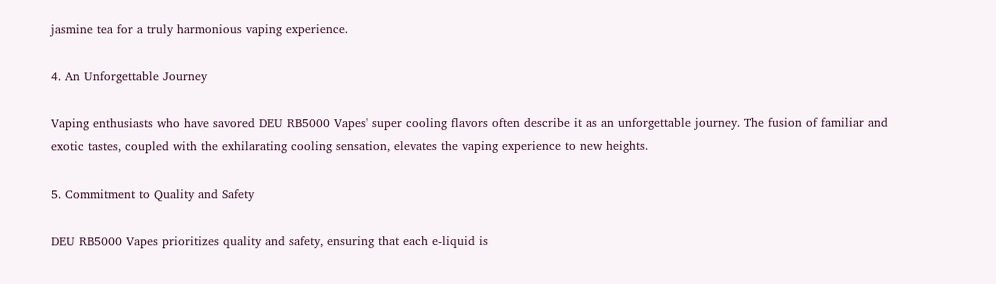jasmine tea for a truly harmonious vaping experience.

4. An Unforgettable Journey

Vaping enthusiasts who have savored DEU RB5000 Vapes' super cooling flavors often describe it as an unforgettable journey. The fusion of familiar and exotic tastes, coupled with the exhilarating cooling sensation, elevates the vaping experience to new heights.

5. Commitment to Quality and Safety

DEU RB5000 Vapes prioritizes quality and safety, ensuring that each e-liquid is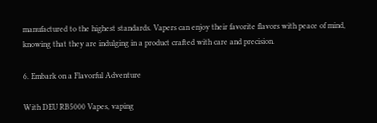manufactured to the highest standards. Vapers can enjoy their favorite flavors with peace of mind, knowing that they are indulging in a product crafted with care and precision.

6. Embark on a Flavorful Adventure

With DEU RB5000 Vapes, vaping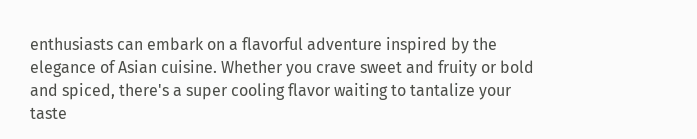enthusiasts can embark on a flavorful adventure inspired by the elegance of Asian cuisine. Whether you crave sweet and fruity or bold and spiced, there's a super cooling flavor waiting to tantalize your taste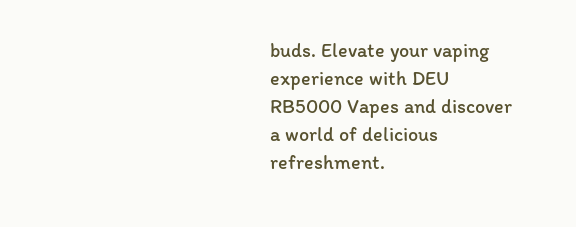buds. Elevate your vaping experience with DEU RB5000 Vapes and discover a world of delicious refreshment.